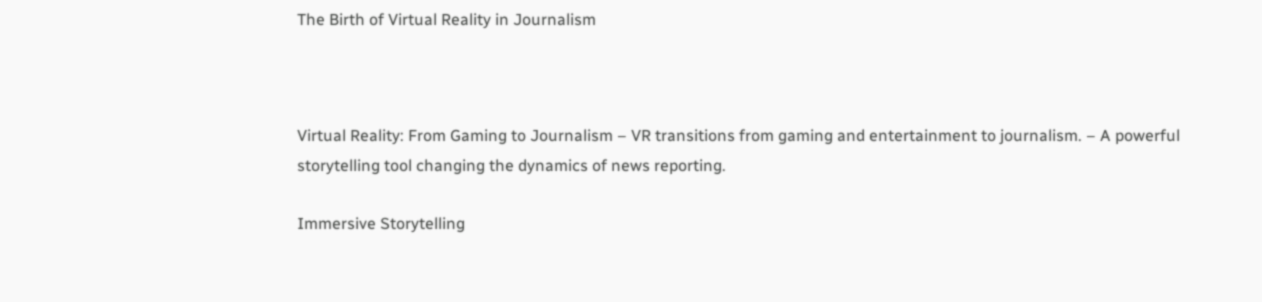The Birth of Virtual Reality in Journalism



Virtual Reality: From Gaming to Journalism – VR transitions from gaming and entertainment to journalism. – A powerful storytelling tool changing the dynamics of news reporting.

Immersive Storytelling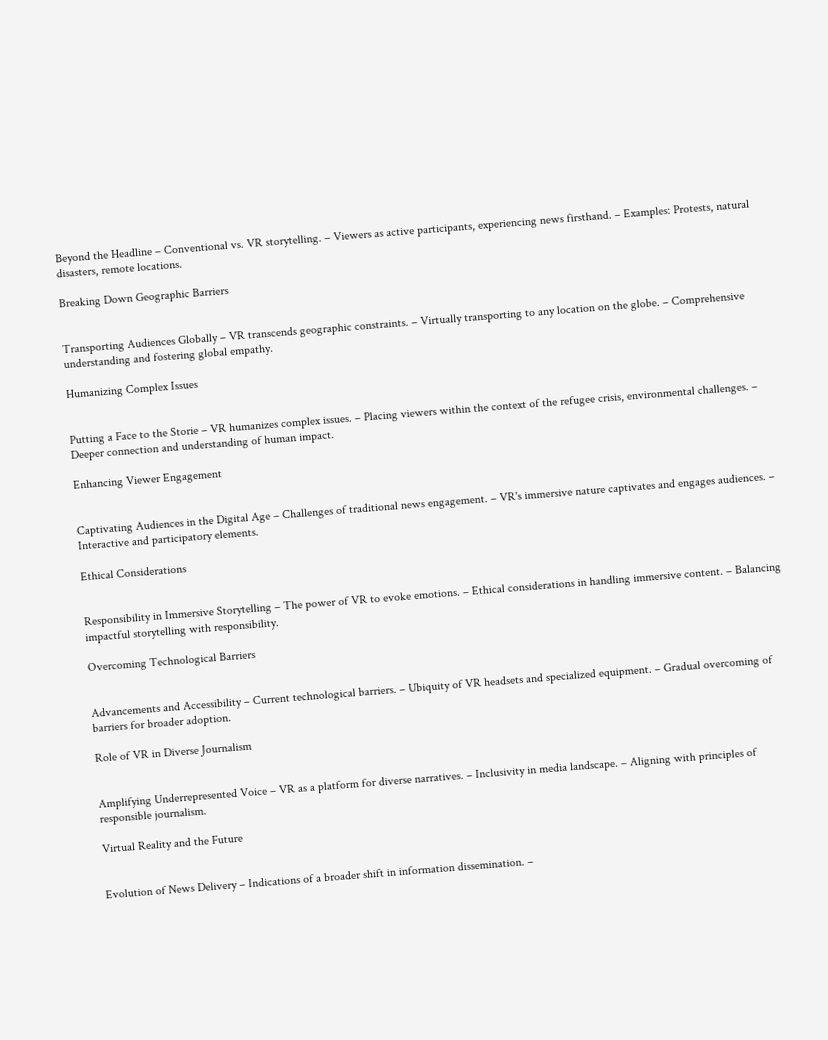Beyond the Headline – Conventional vs. VR storytelling. – Viewers as active participants, experiencing news firsthand. – Examples: Protests, natural disasters, remote locations.

Breaking Down Geographic Barriers


Transporting Audiences Globally – VR transcends geographic constraints. – Virtually transporting to any location on the globe. – Comprehensive understanding and fostering global empathy.

Humanizing Complex Issues


Putting a Face to the Storie – VR humanizes complex issues. – Placing viewers within the context of the refugee crisis, environmental challenges. – Deeper connection and understanding of human impact.

Enhancing Viewer Engagement


Captivating Audiences in the Digital Age – Challenges of traditional news engagement. – VR's immersive nature captivates and engages audiences. – Interactive and participatory elements.

Ethical Considerations


Responsibility in Immersive Storytelling – The power of VR to evoke emotions. – Ethical considerations in handling immersive content. – Balancing impactful storytelling with responsibility.

Overcoming Technological Barriers


Advancements and Accessibility – Current technological barriers. – Ubiquity of VR headsets and specialized equipment. – Gradual overcoming of barriers for broader adoption.

Role of VR in Diverse Journalism


Amplifying Underrepresented Voice – VR as a platform for diverse narratives. – Inclusivity in media landscape. – Aligning with principles of responsible journalism.

Virtual Reality and the Future


Evolution of News Delivery – Indications of a broader shift in information dissemination. –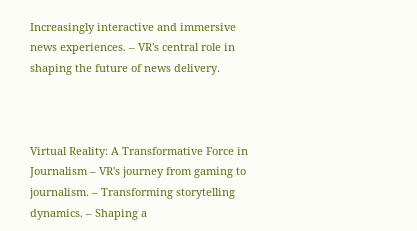Increasingly interactive and immersive news experiences. – VR's central role in shaping the future of news delivery.



Virtual Reality: A Transformative Force in Journalism – VR's journey from gaming to journalism. – Transforming storytelling dynamics. – Shaping a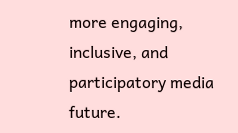more engaging, inclusive, and participatory media future.